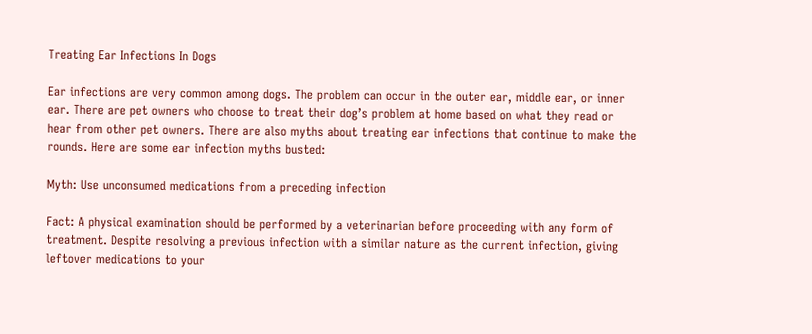Treating Ear Infections In Dogs

Ear infections are very common among dogs. The problem can occur in the outer ear, middle ear, or inner ear. There are pet owners who choose to treat their dog’s problem at home based on what they read or hear from other pet owners. There are also myths about treating ear infections that continue to make the rounds. Here are some ear infection myths busted:

Myth: Use unconsumed medications from a preceding infection

Fact: A physical examination should be performed by a veterinarian before proceeding with any form of treatment. Despite resolving a previous infection with a similar nature as the current infection, giving leftover medications to your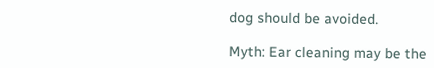dog should be avoided.

Myth: Ear cleaning may be the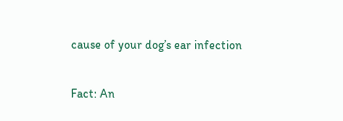cause of your dog’s ear infection

Fact: An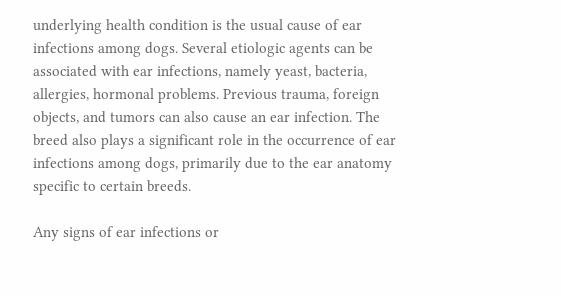underlying health condition is the usual cause of ear infections among dogs. Several etiologic agents can be associated with ear infections, namely yeast, bacteria, allergies, hormonal problems. Previous trauma, foreign objects, and tumors can also cause an ear infection. The breed also plays a significant role in the occurrence of ear infections among dogs, primarily due to the ear anatomy specific to certain breeds.

Any signs of ear infections or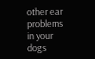other ear problems in your dogs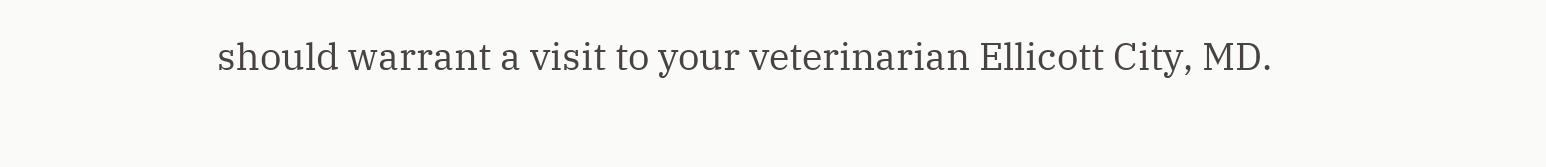should warrant a visit to your veterinarian Ellicott City, MD.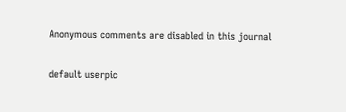Anonymous comments are disabled in this journal

default userpic